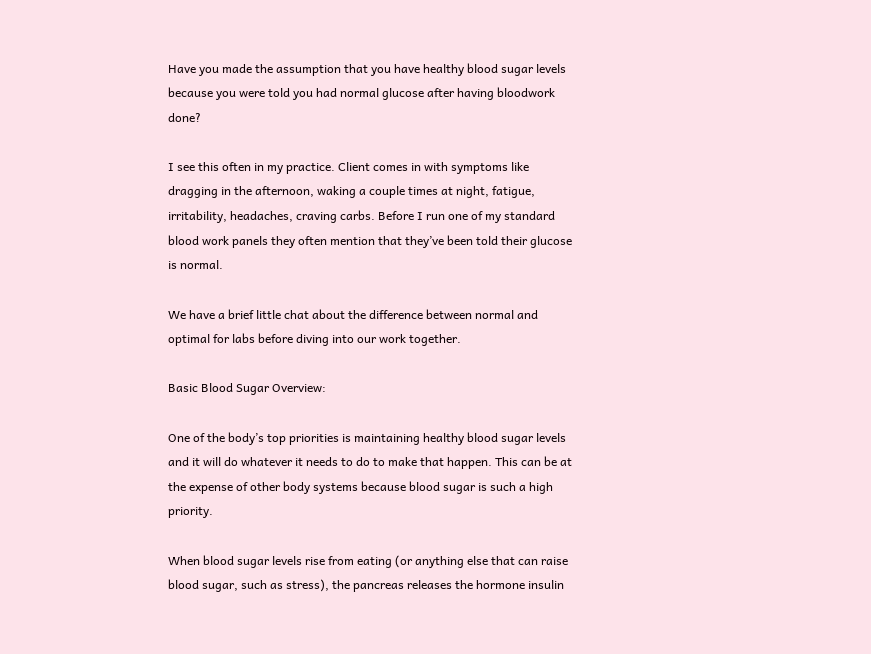Have you made the assumption that you have healthy blood sugar levels because you were told you had normal glucose after having bloodwork done?

I see this often in my practice. Client comes in with symptoms like dragging in the afternoon, waking a couple times at night, fatigue, irritability, headaches, craving carbs. Before I run one of my standard blood work panels they often mention that they’ve been told their glucose is normal.

We have a brief little chat about the difference between normal and optimal for labs before diving into our work together.

Basic Blood Sugar Overview:

One of the body’s top priorities is maintaining healthy blood sugar levels and it will do whatever it needs to do to make that happen. This can be at the expense of other body systems because blood sugar is such a high priority.

When blood sugar levels rise from eating (or anything else that can raise blood sugar, such as stress), the pancreas releases the hormone insulin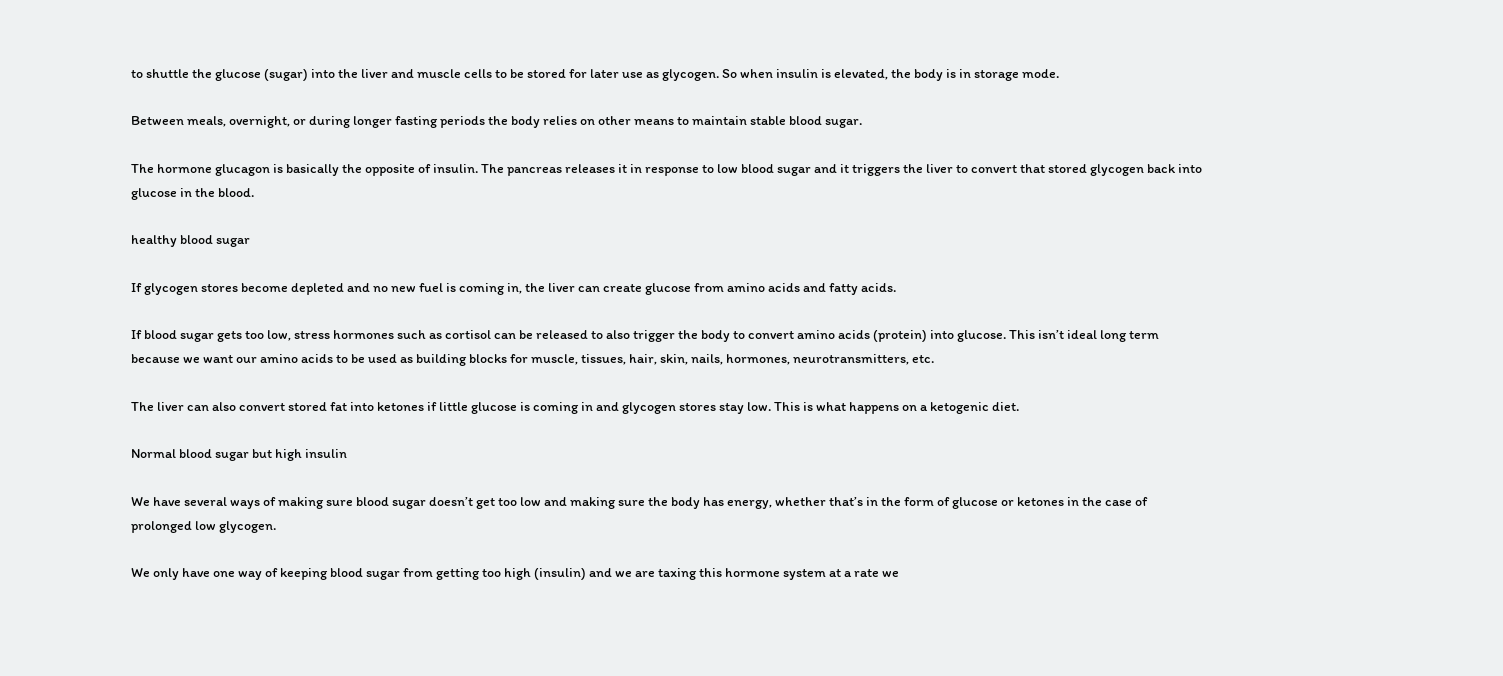to shuttle the glucose (sugar) into the liver and muscle cells to be stored for later use as glycogen. So when insulin is elevated, the body is in storage mode.

Between meals, overnight, or during longer fasting periods the body relies on other means to maintain stable blood sugar.

The hormone glucagon is basically the opposite of insulin. The pancreas releases it in response to low blood sugar and it triggers the liver to convert that stored glycogen back into glucose in the blood.

healthy blood sugar

If glycogen stores become depleted and no new fuel is coming in, the liver can create glucose from amino acids and fatty acids.

If blood sugar gets too low, stress hormones such as cortisol can be released to also trigger the body to convert amino acids (protein) into glucose. This isn’t ideal long term because we want our amino acids to be used as building blocks for muscle, tissues, hair, skin, nails, hormones, neurotransmitters, etc.

The liver can also convert stored fat into ketones if little glucose is coming in and glycogen stores stay low. This is what happens on a ketogenic diet.

Normal blood sugar but high insulin

We have several ways of making sure blood sugar doesn’t get too low and making sure the body has energy, whether that’s in the form of glucose or ketones in the case of prolonged low glycogen.

We only have one way of keeping blood sugar from getting too high (insulin) and we are taxing this hormone system at a rate we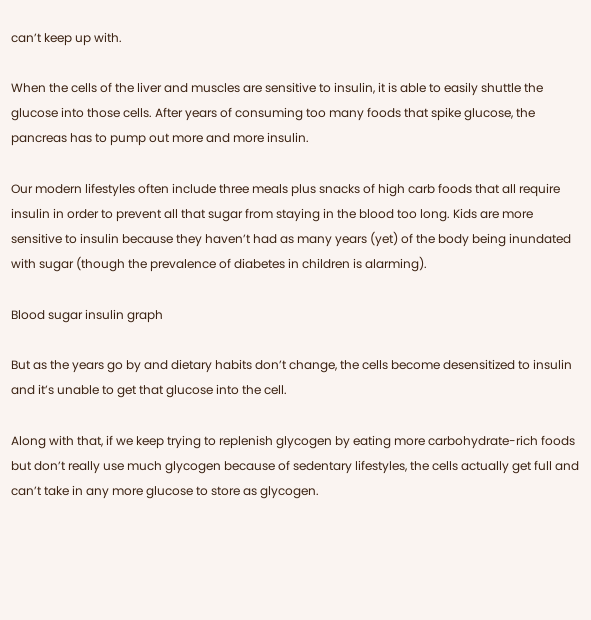can’t keep up with.

When the cells of the liver and muscles are sensitive to insulin, it is able to easily shuttle the glucose into those cells. After years of consuming too many foods that spike glucose, the pancreas has to pump out more and more insulin.

Our modern lifestyles often include three meals plus snacks of high carb foods that all require insulin in order to prevent all that sugar from staying in the blood too long. Kids are more sensitive to insulin because they haven’t had as many years (yet) of the body being inundated with sugar (though the prevalence of diabetes in children is alarming).

Blood sugar insulin graph

But as the years go by and dietary habits don’t change, the cells become desensitized to insulin and it’s unable to get that glucose into the cell.

Along with that, if we keep trying to replenish glycogen by eating more carbohydrate-rich foods but don’t really use much glycogen because of sedentary lifestyles, the cells actually get full and can’t take in any more glucose to store as glycogen.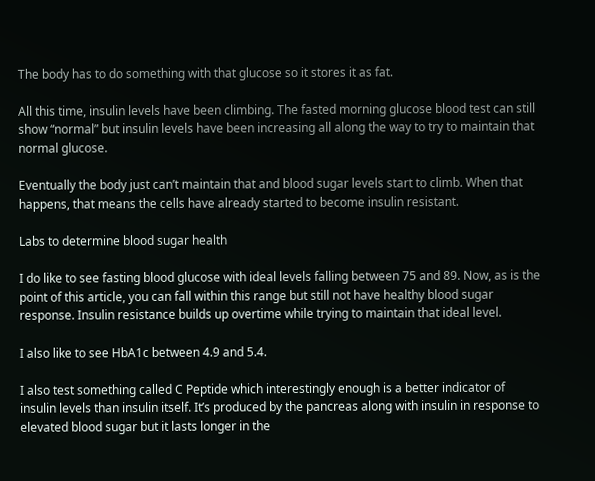The body has to do something with that glucose so it stores it as fat.

All this time, insulin levels have been climbing. The fasted morning glucose blood test can still show “normal” but insulin levels have been increasing all along the way to try to maintain that normal glucose.

Eventually the body just can’t maintain that and blood sugar levels start to climb. When that happens, that means the cells have already started to become insulin resistant.

Labs to determine blood sugar health

I do like to see fasting blood glucose with ideal levels falling between 75 and 89. Now, as is the point of this article, you can fall within this range but still not have healthy blood sugar response. Insulin resistance builds up overtime while trying to maintain that ideal level.

I also like to see HbA1c between 4.9 and 5.4.

I also test something called C Peptide which interestingly enough is a better indicator of insulin levels than insulin itself. It’s produced by the pancreas along with insulin in response to elevated blood sugar but it lasts longer in the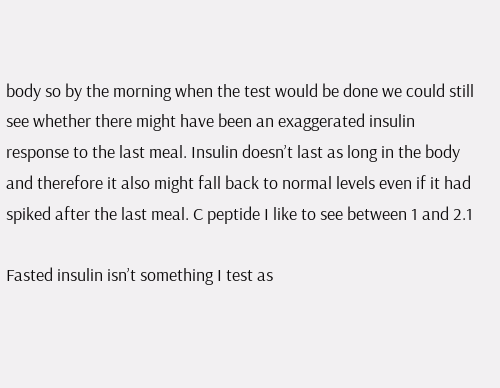body so by the morning when the test would be done we could still see whether there might have been an exaggerated insulin response to the last meal. Insulin doesn’t last as long in the body and therefore it also might fall back to normal levels even if it had spiked after the last meal. C peptide I like to see between 1 and 2.1

Fasted insulin isn’t something I test as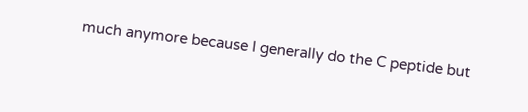much anymore because I generally do the C peptide but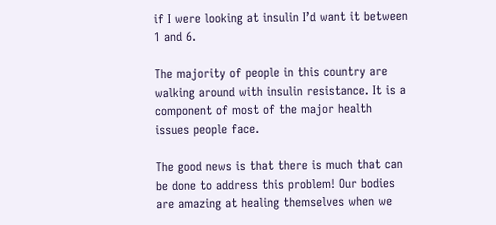if I were looking at insulin I’d want it between 1 and 6.

The majority of people in this country are walking around with insulin resistance. It is a component of most of the major health issues people face.

The good news is that there is much that can be done to address this problem! Our bodies are amazing at healing themselves when we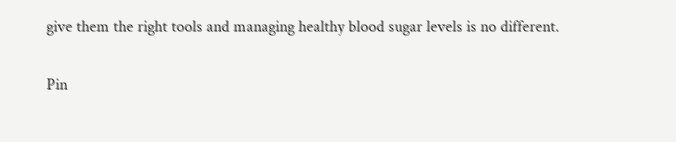give them the right tools and managing healthy blood sugar levels is no different.

Pin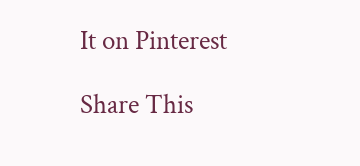It on Pinterest

Share This